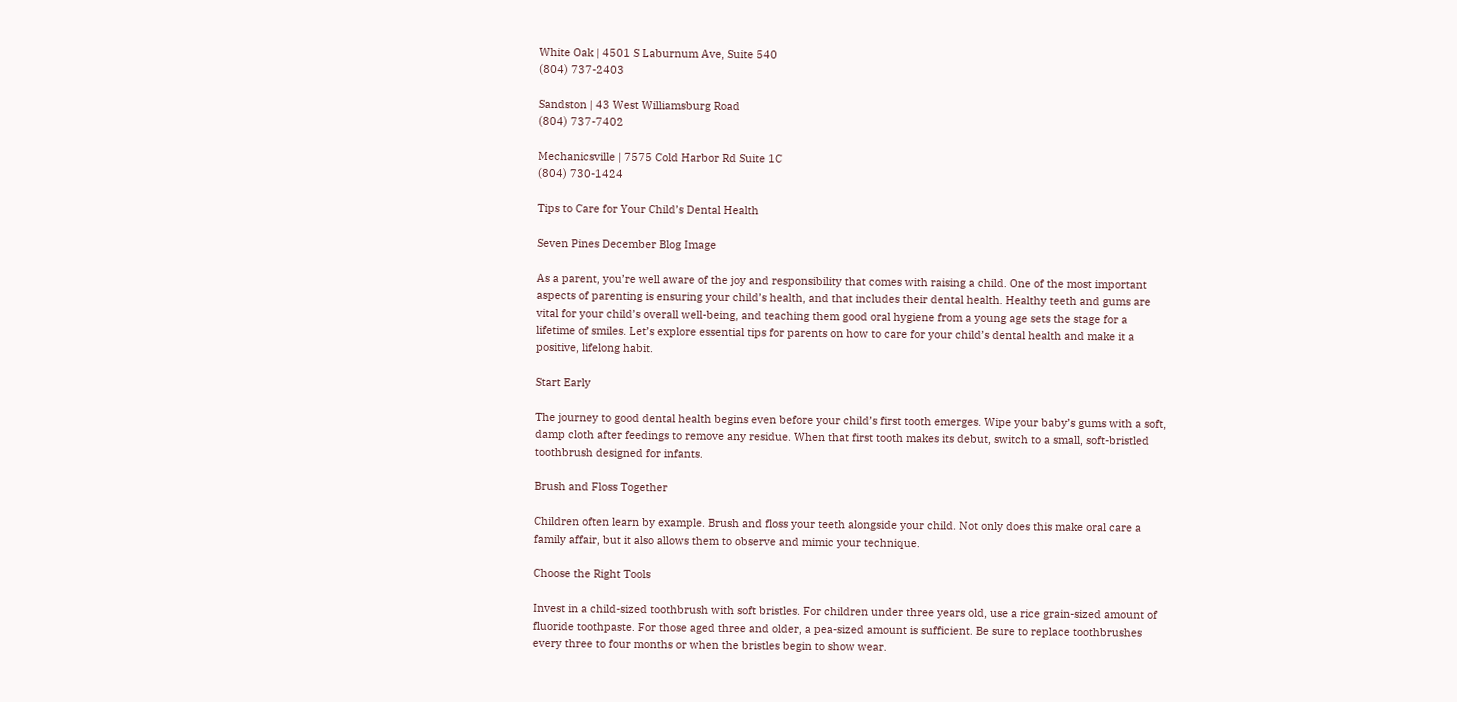White Oak | 4501 S Laburnum Ave, Suite 540
(804) 737-2403

Sandston | 43 West Williamsburg Road
(804) 737-7402

Mechanicsville | 7575 Cold Harbor Rd Suite 1C
(804) 730-1424

Tips to Care for Your Child’s Dental Health

Seven Pines December Blog Image

As a parent, you’re well aware of the joy and responsibility that comes with raising a child. One of the most important aspects of parenting is ensuring your child’s health, and that includes their dental health. Healthy teeth and gums are vital for your child’s overall well-being, and teaching them good oral hygiene from a young age sets the stage for a lifetime of smiles. Let’s explore essential tips for parents on how to care for your child’s dental health and make it a positive, lifelong habit.

Start Early

The journey to good dental health begins even before your child’s first tooth emerges. Wipe your baby’s gums with a soft, damp cloth after feedings to remove any residue. When that first tooth makes its debut, switch to a small, soft-bristled toothbrush designed for infants.

Brush and Floss Together

Children often learn by example. Brush and floss your teeth alongside your child. Not only does this make oral care a family affair, but it also allows them to observe and mimic your technique.

Choose the Right Tools

Invest in a child-sized toothbrush with soft bristles. For children under three years old, use a rice grain-sized amount of fluoride toothpaste. For those aged three and older, a pea-sized amount is sufficient. Be sure to replace toothbrushes every three to four months or when the bristles begin to show wear.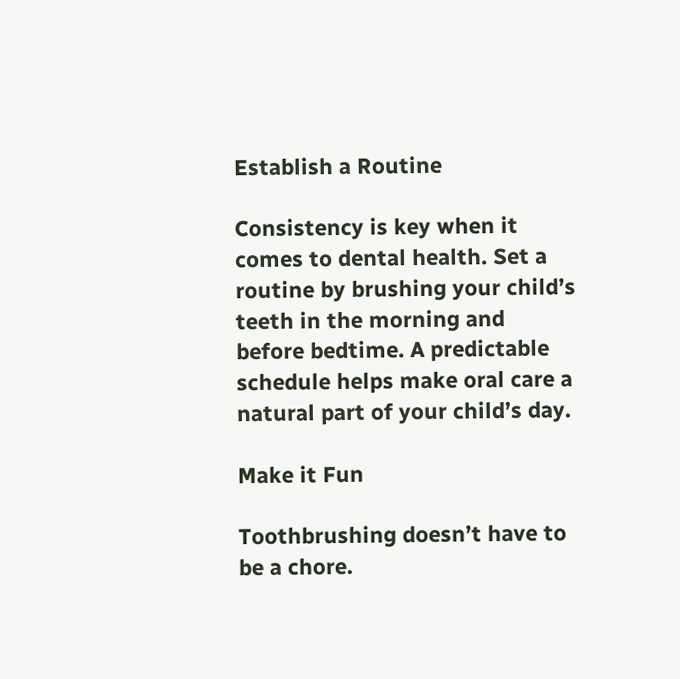Establish a Routine

Consistency is key when it comes to dental health. Set a routine by brushing your child’s teeth in the morning and before bedtime. A predictable schedule helps make oral care a natural part of your child’s day.

Make it Fun

Toothbrushing doesn’t have to be a chore.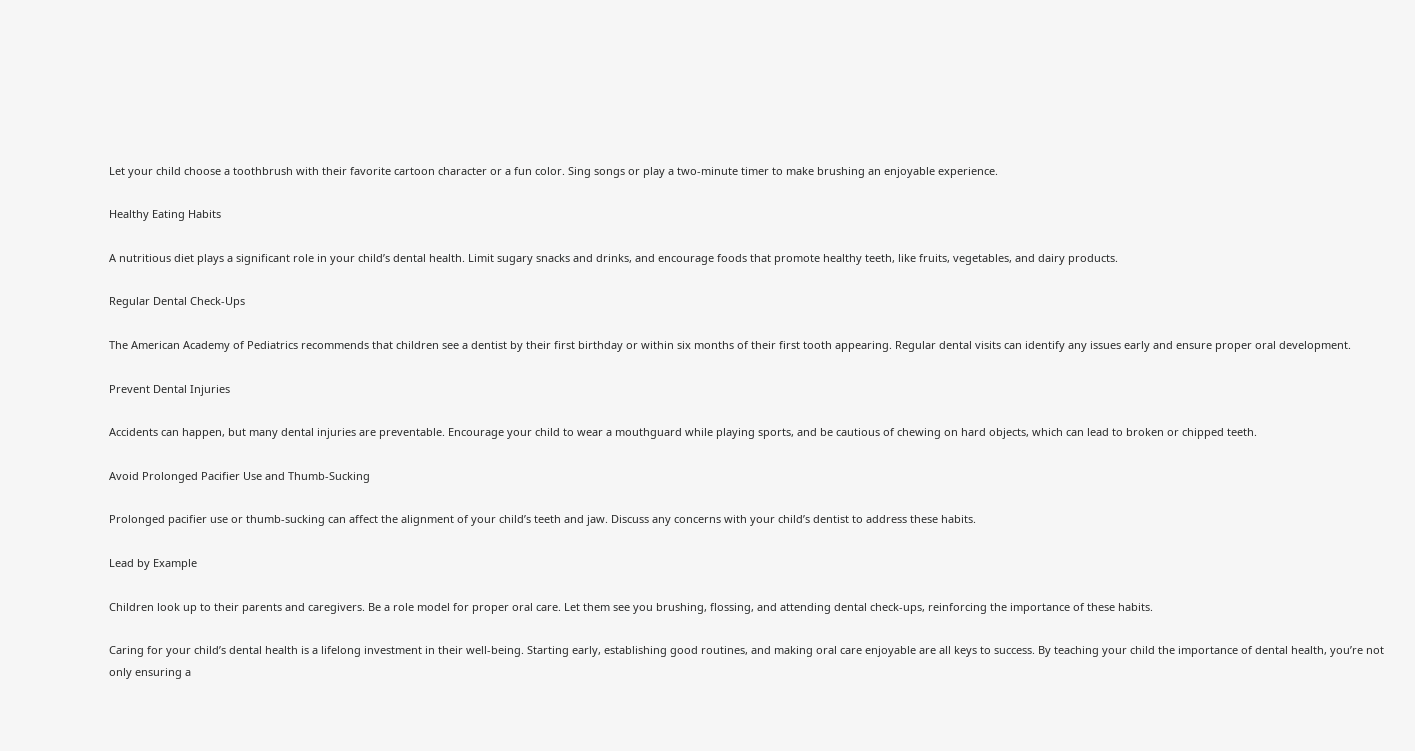Let your child choose a toothbrush with their favorite cartoon character or a fun color. Sing songs or play a two-minute timer to make brushing an enjoyable experience.

Healthy Eating Habits

A nutritious diet plays a significant role in your child’s dental health. Limit sugary snacks and drinks, and encourage foods that promote healthy teeth, like fruits, vegetables, and dairy products.

Regular Dental Check-Ups

The American Academy of Pediatrics recommends that children see a dentist by their first birthday or within six months of their first tooth appearing. Regular dental visits can identify any issues early and ensure proper oral development.

Prevent Dental Injuries

Accidents can happen, but many dental injuries are preventable. Encourage your child to wear a mouthguard while playing sports, and be cautious of chewing on hard objects, which can lead to broken or chipped teeth.

Avoid Prolonged Pacifier Use and Thumb-Sucking

Prolonged pacifier use or thumb-sucking can affect the alignment of your child’s teeth and jaw. Discuss any concerns with your child’s dentist to address these habits.

Lead by Example

Children look up to their parents and caregivers. Be a role model for proper oral care. Let them see you brushing, flossing, and attending dental check-ups, reinforcing the importance of these habits.

Caring for your child’s dental health is a lifelong investment in their well-being. Starting early, establishing good routines, and making oral care enjoyable are all keys to success. By teaching your child the importance of dental health, you’re not only ensuring a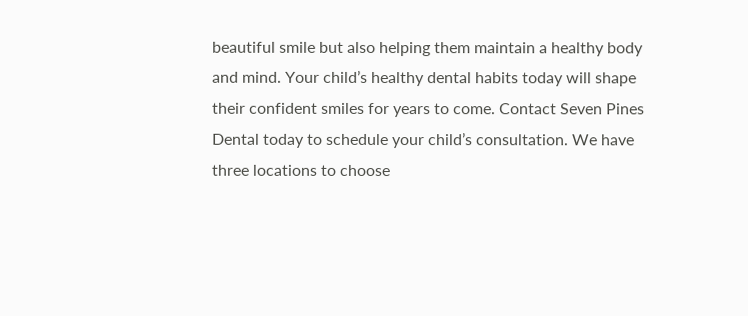beautiful smile but also helping them maintain a healthy body and mind. Your child’s healthy dental habits today will shape their confident smiles for years to come. Contact Seven Pines Dental today to schedule your child’s consultation. We have three locations to choose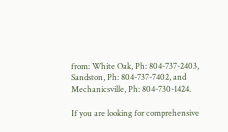from: White Oak, Ph: 804-737-2403, Sandston, Ph: 804-737-7402, and Mechanicsville, Ph: 804-730-1424.

If you are looking for comprehensive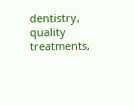dentistry, quality treatments,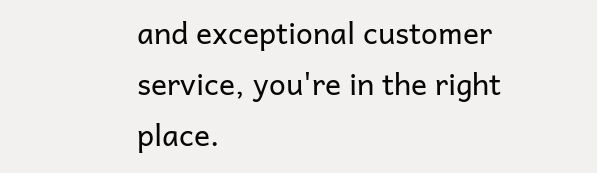and exceptional customer service, you're in the right place.